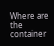Where are the container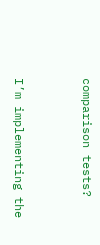comparison tests?


I’m implementing the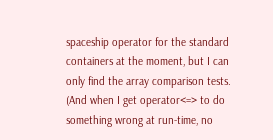spaceship operator for the standard containers at the moment, but I can only find the array comparison tests. (And when I get operator<=> to do something wrong at run-time, no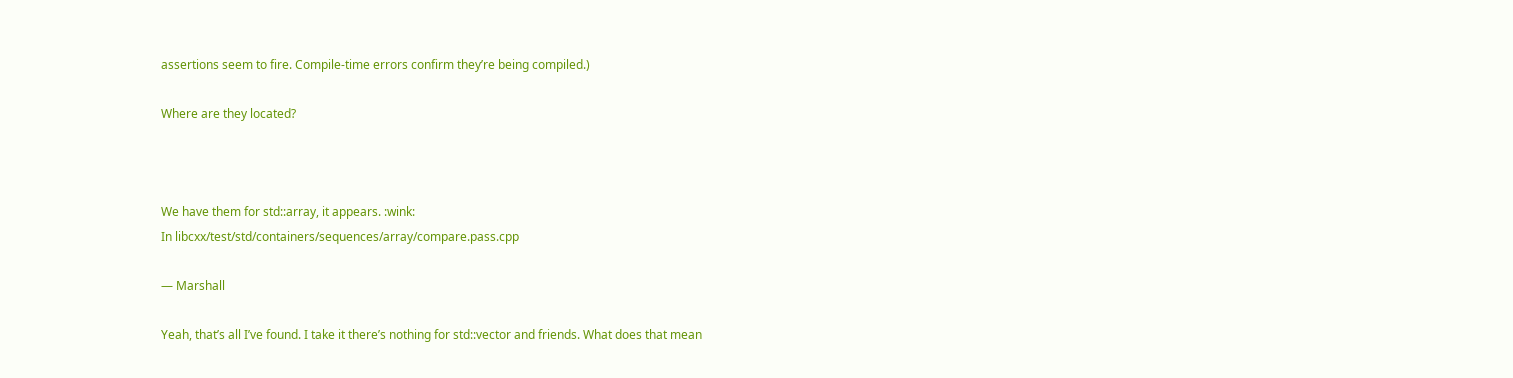assertions seem to fire. Compile-time errors confirm they’re being compiled.)

Where are they located?



We have them for std::array, it appears. :wink:
In libcxx/test/std/containers/sequences/array/compare.pass.cpp

— Marshall

Yeah, that’s all I’ve found. I take it there’s nothing for std::vector and friends. What does that mean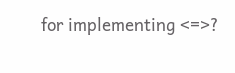for implementing <=>?